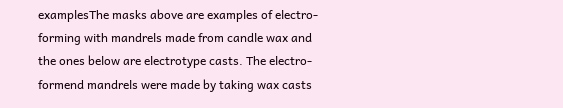examplesThe masks above are examples of electro-forming with mandrels made from candle wax and the ones below are electrotype casts. The electro-formend mandrels were made by taking wax casts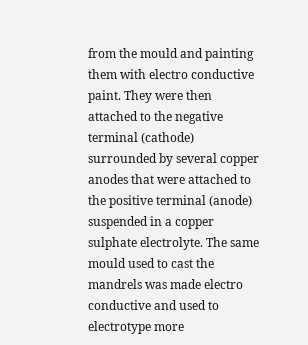from the mould and painting them with electro conductive paint. They were then attached to the negative terminal (cathode) surrounded by several copper anodes that were attached to the positive terminal (anode) suspended in a copper sulphate electrolyte. The same mould used to cast the mandrels was made electro conductive and used to electrotype more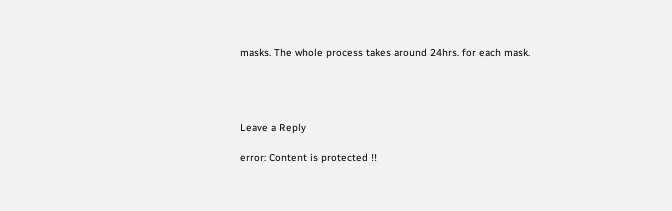masks. The whole process takes around 24hrs. for each mask.




Leave a Reply

error: Content is protected !!